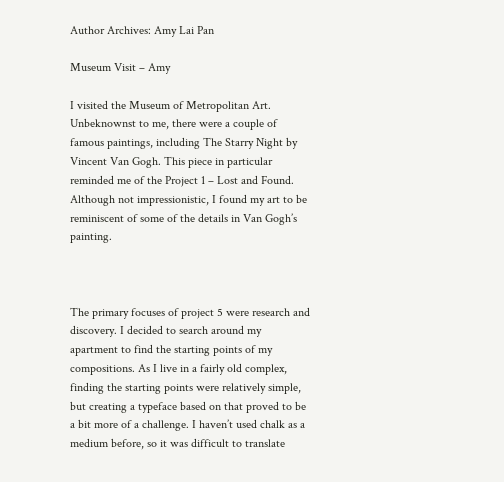Author Archives: Amy Lai Pan

Museum Visit – Amy

I visited the Museum of Metropolitan Art. Unbeknownst to me, there were a couple of famous paintings, including The Starry Night by Vincent Van Gogh. This piece in particular reminded me of the Project 1 – Lost and Found. Although not impressionistic, I found my art to be reminiscent of some of the details in Van Gogh’s painting.



The primary focuses of project 5 were research and discovery. I decided to search around my apartment to find the starting points of my compositions. As I live in a fairly old complex, finding the starting points were relatively simple, but creating a typeface based on that proved to be a bit more of a challenge. I haven’t used chalk as a medium before, so it was difficult to translate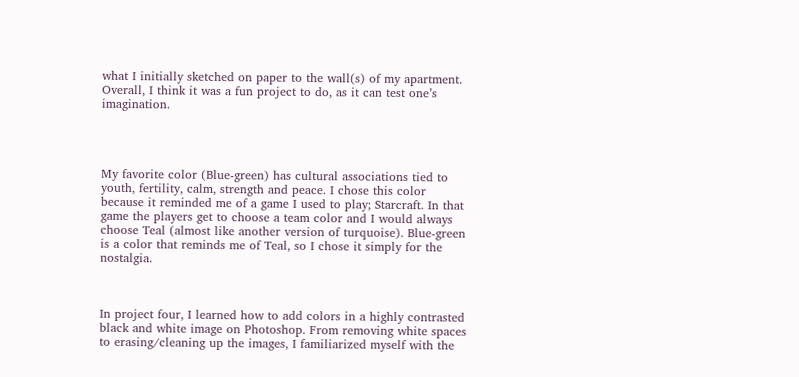what I initially sketched on paper to the wall(s) of my apartment. Overall, I think it was a fun project to do, as it can test one’s imagination.




My favorite color (Blue-green) has cultural associations tied to youth, fertility, calm, strength and peace. I chose this color because it reminded me of a game I used to play; Starcraft. In that game the players get to choose a team color and I would always choose Teal (almost like another version of turquoise). Blue-green is a color that reminds me of Teal, so I chose it simply for the nostalgia.



In project four, I learned how to add colors in a highly contrasted black and white image on Photoshop. From removing white spaces to erasing/cleaning up the images, I familiarized myself with the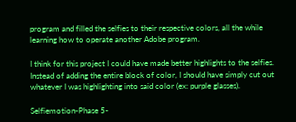program and filled the selfies to their respective colors, all the while learning how to operate another Adobe program.

I think for this project I could have made better highlights to the selfies. Instead of adding the entire block of color, I should have simply cut out whatever I was highlighting into said color (ex: purple glasses).

Selfiemotion-Phase 5-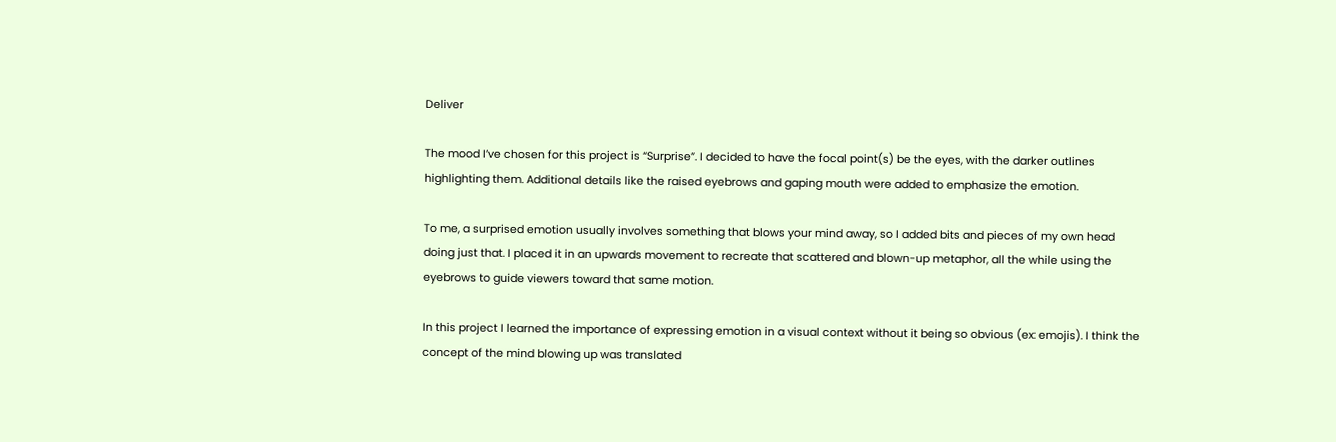Deliver

The mood I’ve chosen for this project is “Surprise”. I decided to have the focal point(s) be the eyes, with the darker outlines highlighting them. Additional details like the raised eyebrows and gaping mouth were added to emphasize the emotion.

To me, a surprised emotion usually involves something that blows your mind away, so I added bits and pieces of my own head doing just that. I placed it in an upwards movement to recreate that scattered and blown-up metaphor, all the while using the eyebrows to guide viewers toward that same motion.

In this project I learned the importance of expressing emotion in a visual context without it being so obvious (ex: emojis). I think the concept of the mind blowing up was translated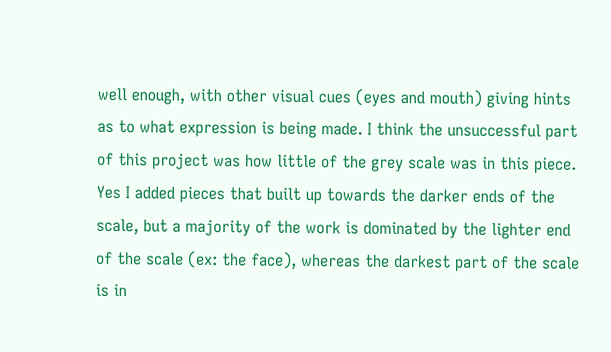well enough, with other visual cues (eyes and mouth) giving hints as to what expression is being made. I think the unsuccessful part of this project was how little of the grey scale was in this piece. Yes I added pieces that built up towards the darker ends of the scale, but a majority of the work is dominated by the lighter end of the scale (ex: the face), whereas the darkest part of the scale is in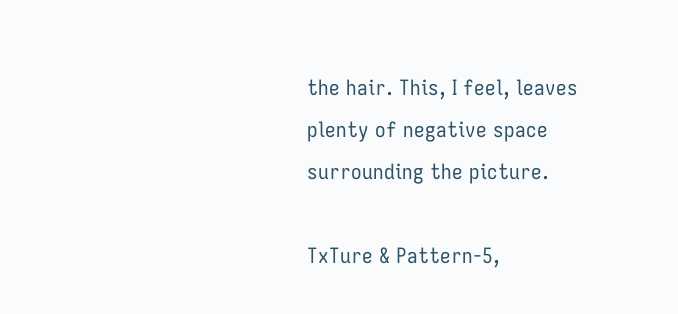the hair. This, I feel, leaves plenty of negative space surrounding the picture.

TxTure & Pattern-5,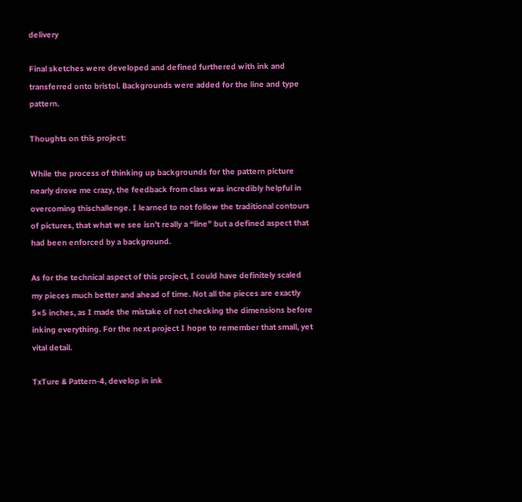delivery

Final sketches were developed and defined furthered with ink and transferred onto bristol. Backgrounds were added for the line and type pattern.

Thoughts on this project:

While the process of thinking up backgrounds for the pattern picture nearly drove me crazy, the feedback from class was incredibly helpful in overcoming thischallenge. I learned to not follow the traditional contours of pictures, that what we see isn’t really a “line” but a defined aspect that had been enforced by a background.

As for the technical aspect of this project, I could have definitely scaled my pieces much better and ahead of time. Not all the pieces are exactly 5×5 inches, as I made the mistake of not checking the dimensions before inking everything. For the next project I hope to remember that small, yet vital detail.

TxTure & Pattern-4, develop in ink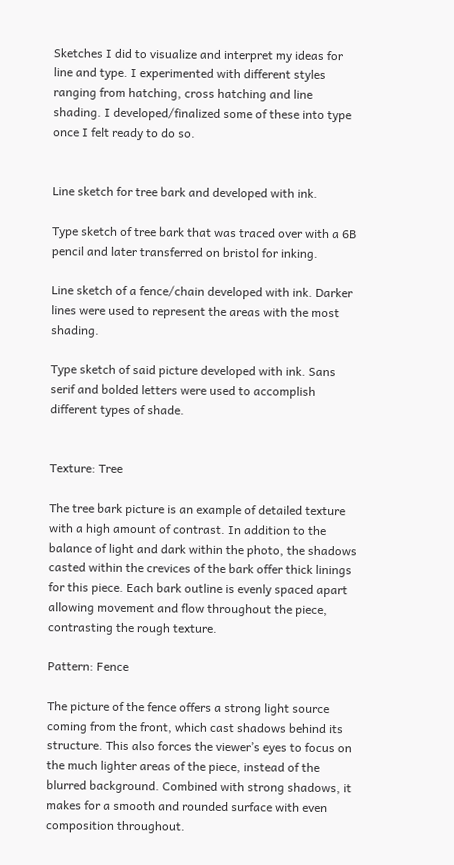Sketches I did to visualize and interpret my ideas for line and type. I experimented with different styles ranging from hatching, cross hatching and line shading. I developed/finalized some of these into type once I felt ready to do so.


Line sketch for tree bark and developed with ink.

Type sketch of tree bark that was traced over with a 6B pencil and later transferred on bristol for inking.

Line sketch of a fence/chain developed with ink. Darker lines were used to represent the areas with the most shading.

Type sketch of said picture developed with ink. Sans serif and bolded letters were used to accomplish different types of shade.


Texture: Tree

The tree bark picture is an example of detailed texture with a high amount of contrast. In addition to the balance of light and dark within the photo, the shadows casted within the crevices of the bark offer thick linings for this piece. Each bark outline is evenly spaced apart allowing movement and flow throughout the piece, contrasting the rough texture.

Pattern: Fence

The picture of the fence offers a strong light source coming from the front, which cast shadows behind its structure. This also forces the viewer’s eyes to focus on the much lighter areas of the piece, instead of the blurred background. Combined with strong shadows, it makes for a smooth and rounded surface with even composition throughout.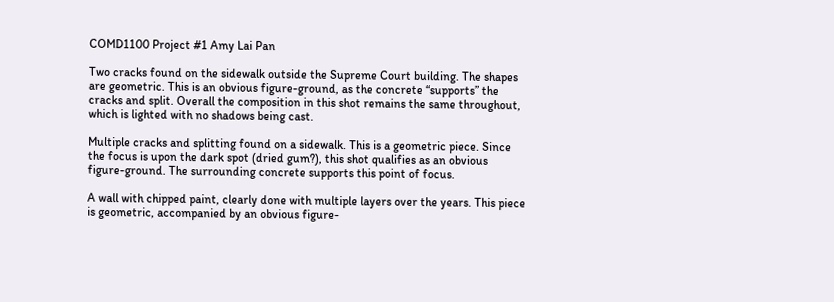COMD1100 Project #1 Amy Lai Pan

Two cracks found on the sidewalk outside the Supreme Court building. The shapes are geometric. This is an obvious figure-ground, as the concrete “supports” the cracks and split. Overall the composition in this shot remains the same throughout, which is lighted with no shadows being cast.

Multiple cracks and splitting found on a sidewalk. This is a geometric piece. Since the focus is upon the dark spot (dried gum?), this shot qualifies as an obvious figure-ground. The surrounding concrete supports this point of focus.

A wall with chipped paint, clearly done with multiple layers over the years. This piece is geometric, accompanied by an obvious figure-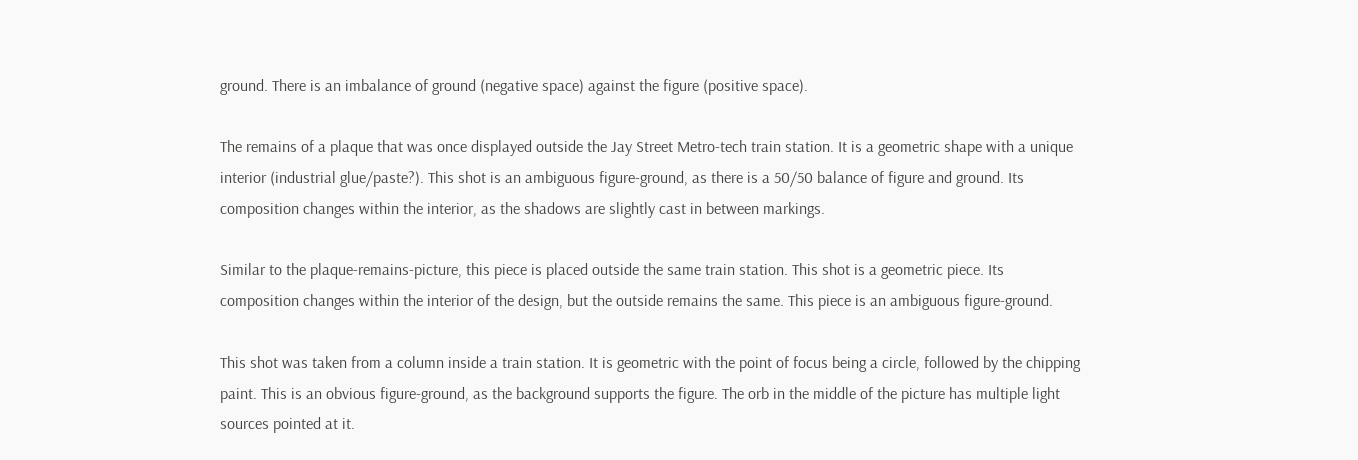ground. There is an imbalance of ground (negative space) against the figure (positive space).

The remains of a plaque that was once displayed outside the Jay Street Metro-tech train station. It is a geometric shape with a unique interior (industrial glue/paste?). This shot is an ambiguous figure-ground, as there is a 50/50 balance of figure and ground. Its composition changes within the interior, as the shadows are slightly cast in between markings.

Similar to the plaque-remains-picture, this piece is placed outside the same train station. This shot is a geometric piece. Its composition changes within the interior of the design, but the outside remains the same. This piece is an ambiguous figure-ground.

This shot was taken from a column inside a train station. It is geometric with the point of focus being a circle, followed by the chipping paint. This is an obvious figure-ground, as the background supports the figure. The orb in the middle of the picture has multiple light sources pointed at it.